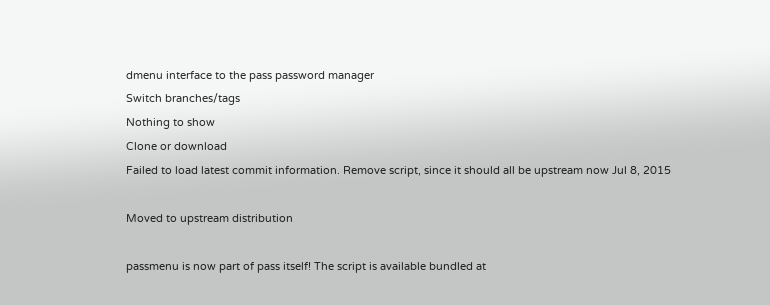dmenu interface to the pass password manager
Switch branches/tags
Nothing to show
Clone or download
Failed to load latest commit information. Remove script, since it should all be upstream now Jul 8, 2015

Moved to upstream distribution

passmenu is now part of pass itself! The script is available bundled at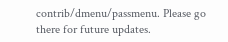contrib/dmenu/passmenu. Please go there for future updates.